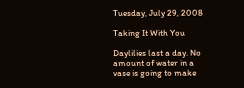Tuesday, July 29, 2008

Taking It With You

Daylilies last a day. No amount of water in a vase is going to make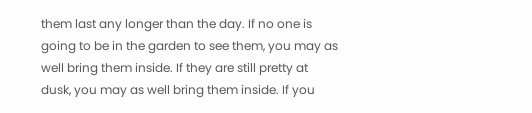them last any longer than the day. If no one is going to be in the garden to see them, you may as well bring them inside. If they are still pretty at dusk, you may as well bring them inside. If you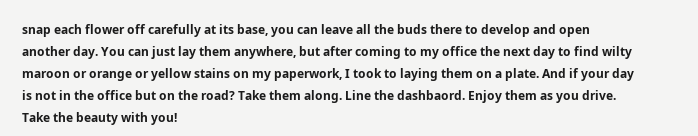snap each flower off carefully at its base, you can leave all the buds there to develop and open another day. You can just lay them anywhere, but after coming to my office the next day to find wilty maroon or orange or yellow stains on my paperwork, I took to laying them on a plate. And if your day is not in the office but on the road? Take them along. Line the dashbaord. Enjoy them as you drive. Take the beauty with you!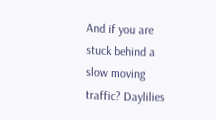And if you are stuck behind a slow moving traffic? Daylilies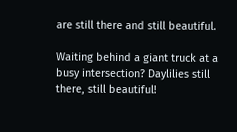are still there and still beautiful.

Waiting behind a giant truck at a busy intersection? Daylilies still there, still beautiful!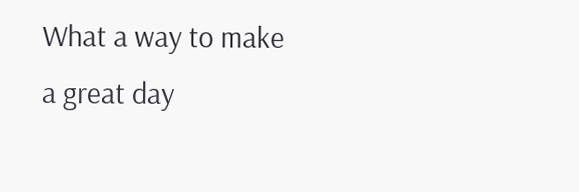What a way to make a great day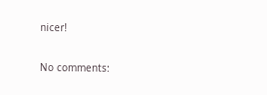nicer!

No comments: